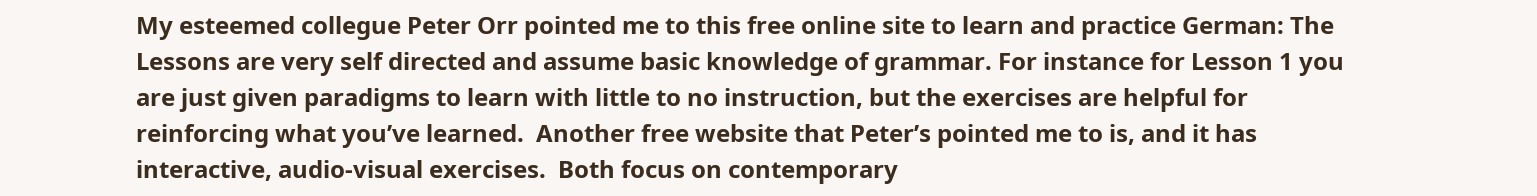My esteemed collegue Peter Orr pointed me to this free online site to learn and practice German: The Lessons are very self directed and assume basic knowledge of grammar. For instance for Lesson 1 you are just given paradigms to learn with little to no instruction, but the exercises are helpful for reinforcing what you’ve learned.  Another free website that Peter’s pointed me to is, and it has interactive, audio-visual exercises.  Both focus on contemporary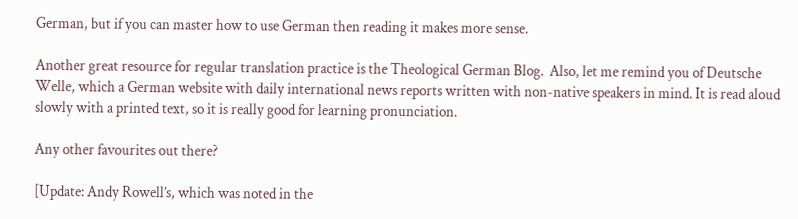German, but if you can master how to use German then reading it makes more sense.

Another great resource for regular translation practice is the Theological German Blog.  Also, let me remind you of Deutsche Welle, which a German website with daily international news reports written with non-native speakers in mind. It is read aloud slowly with a printed text, so it is really good for learning pronunciation.

Any other favourites out there?

[Update: Andy Rowell’s, which was noted in the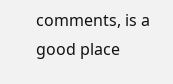comments, is a good place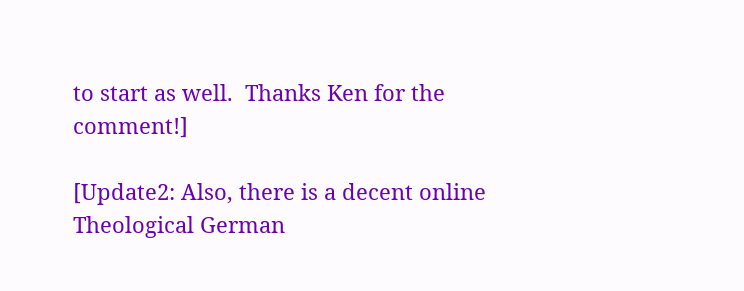to start as well.  Thanks Ken for the comment!]

[Update2: Also, there is a decent online Theological German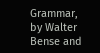Grammar, by Walter Bense and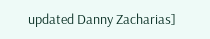updated Danny Zacharias]